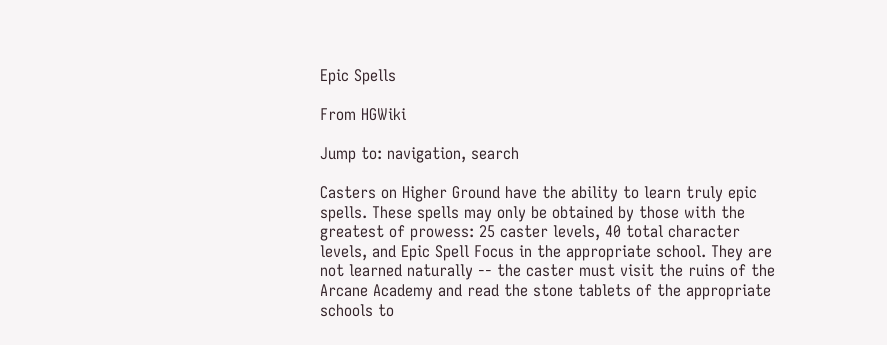Epic Spells

From HGWiki

Jump to: navigation, search

Casters on Higher Ground have the ability to learn truly epic spells. These spells may only be obtained by those with the greatest of prowess: 25 caster levels, 40 total character levels, and Epic Spell Focus in the appropriate school. They are not learned naturally -- the caster must visit the ruins of the Arcane Academy and read the stone tablets of the appropriate schools to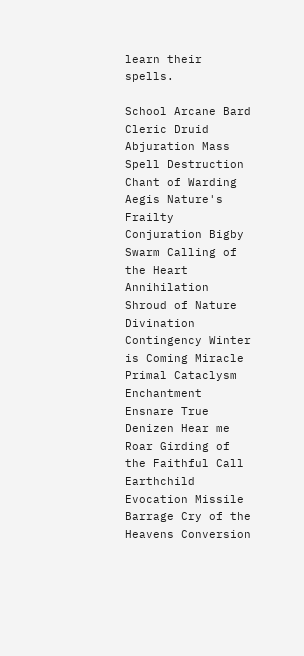learn their spells.

School Arcane Bard Cleric Druid
Abjuration Mass Spell Destruction Chant of Warding Aegis Nature's Frailty
Conjuration Bigby Swarm Calling of the Heart Annihilation Shroud of Nature
Divination Contingency Winter is Coming Miracle Primal Cataclysm
Enchantment Ensnare True Denizen Hear me Roar Girding of the Faithful Call Earthchild
Evocation Missile Barrage Cry of the Heavens Conversion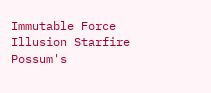Immutable Force
Illusion Starfire Possum's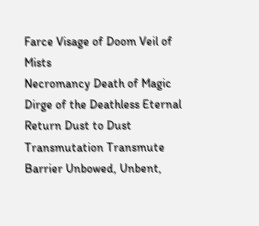Farce Visage of Doom Veil of Mists
Necromancy Death of Magic Dirge of the Deathless Eternal Return Dust to Dust
Transmutation Transmute Barrier Unbowed, Unbent,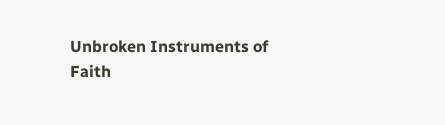Unbroken Instruments of Faith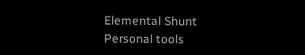Elemental Shunt
Personal tools